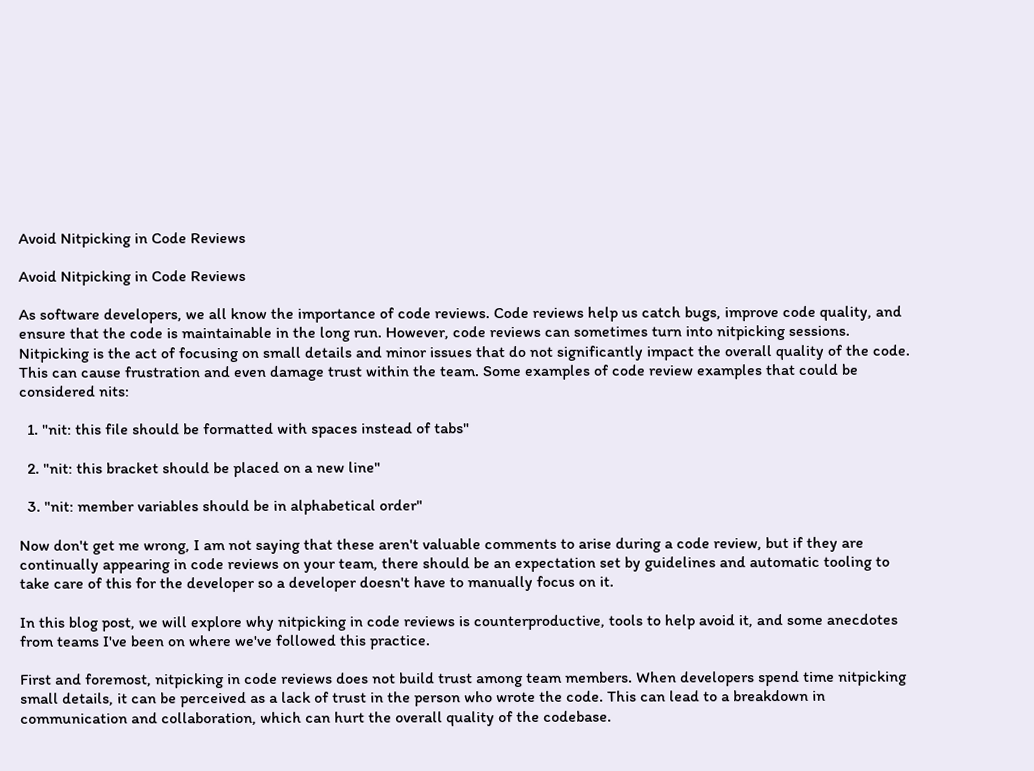Avoid Nitpicking in Code Reviews

Avoid Nitpicking in Code Reviews

As software developers, we all know the importance of code reviews. Code reviews help us catch bugs, improve code quality, and ensure that the code is maintainable in the long run. However, code reviews can sometimes turn into nitpicking sessions. Nitpicking is the act of focusing on small details and minor issues that do not significantly impact the overall quality of the code. This can cause frustration and even damage trust within the team. Some examples of code review examples that could be considered nits:

  1. "nit: this file should be formatted with spaces instead of tabs"

  2. "nit: this bracket should be placed on a new line"

  3. "nit: member variables should be in alphabetical order"

Now don't get me wrong, I am not saying that these aren't valuable comments to arise during a code review, but if they are continually appearing in code reviews on your team, there should be an expectation set by guidelines and automatic tooling to take care of this for the developer so a developer doesn't have to manually focus on it.

In this blog post, we will explore why nitpicking in code reviews is counterproductive, tools to help avoid it, and some anecdotes from teams I've been on where we've followed this practice.

First and foremost, nitpicking in code reviews does not build trust among team members. When developers spend time nitpicking small details, it can be perceived as a lack of trust in the person who wrote the code. This can lead to a breakdown in communication and collaboration, which can hurt the overall quality of the codebase.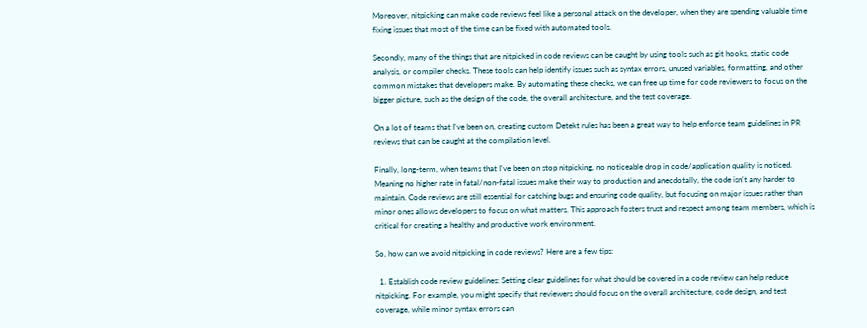Moreover, nitpicking can make code reviews feel like a personal attack on the developer, when they are spending valuable time fixing issues that most of the time can be fixed with automated tools.

Secondly, many of the things that are nitpicked in code reviews can be caught by using tools such as git hooks, static code analysis, or compiler checks. These tools can help identify issues such as syntax errors, unused variables, formatting, and other common mistakes that developers make. By automating these checks, we can free up time for code reviewers to focus on the bigger picture, such as the design of the code, the overall architecture, and the test coverage.

On a lot of teams that I've been on, creating custom Detekt rules has been a great way to help enforce team guidelines in PR reviews that can be caught at the compilation level.

Finally, long-term, when teams that I've been on stop nitpicking, no noticeable drop in code/application quality is noticed. Meaning no higher rate in fatal/non-fatal issues make their way to production and anecdotally, the code isn't any harder to maintain. Code reviews are still essential for catching bugs and ensuring code quality, but focusing on major issues rather than minor ones allows developers to focus on what matters. This approach fosters trust and respect among team members, which is critical for creating a healthy and productive work environment.

So, how can we avoid nitpicking in code reviews? Here are a few tips:

  1. Establish code review guidelines: Setting clear guidelines for what should be covered in a code review can help reduce nitpicking. For example, you might specify that reviewers should focus on the overall architecture, code design, and test coverage, while minor syntax errors can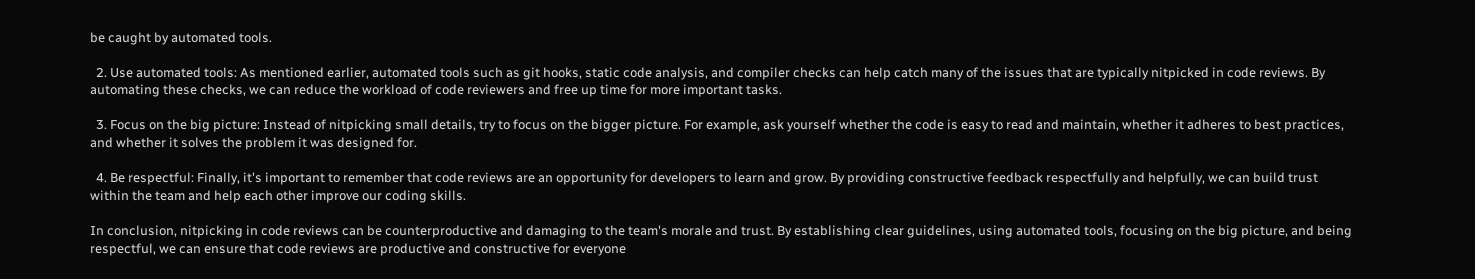be caught by automated tools.

  2. Use automated tools: As mentioned earlier, automated tools such as git hooks, static code analysis, and compiler checks can help catch many of the issues that are typically nitpicked in code reviews. By automating these checks, we can reduce the workload of code reviewers and free up time for more important tasks.

  3. Focus on the big picture: Instead of nitpicking small details, try to focus on the bigger picture. For example, ask yourself whether the code is easy to read and maintain, whether it adheres to best practices, and whether it solves the problem it was designed for.

  4. Be respectful: Finally, it's important to remember that code reviews are an opportunity for developers to learn and grow. By providing constructive feedback respectfully and helpfully, we can build trust within the team and help each other improve our coding skills.

In conclusion, nitpicking in code reviews can be counterproductive and damaging to the team's morale and trust. By establishing clear guidelines, using automated tools, focusing on the big picture, and being respectful, we can ensure that code reviews are productive and constructive for everyone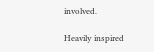involved.

Heavily inspired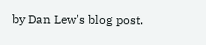by Dan Lew's blog post.